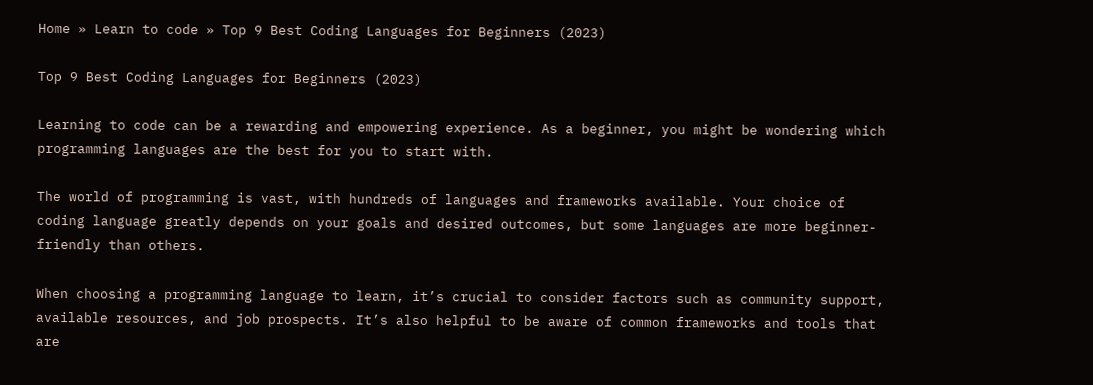Home » Learn to code » Top 9 Best Coding Languages for Beginners (2023)

Top 9 Best Coding Languages for Beginners (2023)

Learning to code can be a rewarding and empowering experience. As a beginner, you might be wondering which programming languages are the best for you to start with.

The world of programming is vast, with hundreds of languages and frameworks available. Your choice of coding language greatly depends on your goals and desired outcomes, but some languages are more beginner-friendly than others.

When choosing a programming language to learn, it’s crucial to consider factors such as community support, available resources, and job prospects. It’s also helpful to be aware of common frameworks and tools that are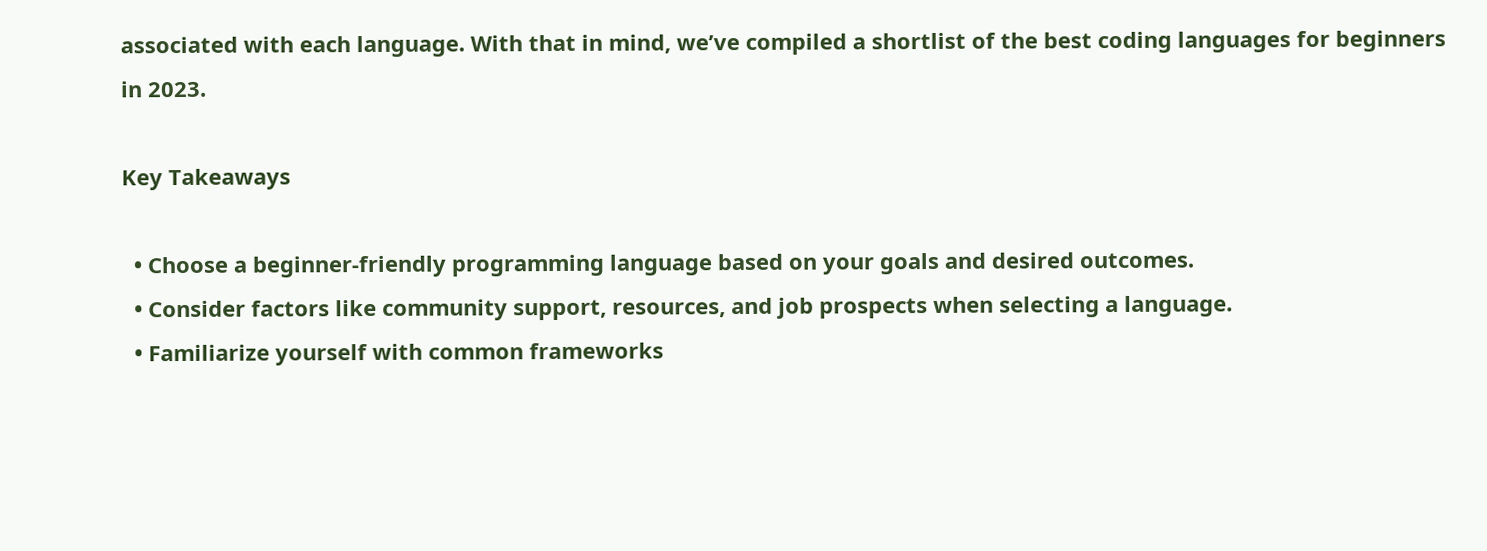associated with each language. With that in mind, we’ve compiled a shortlist of the best coding languages for beginners in 2023.

Key Takeaways

  • Choose a beginner-friendly programming language based on your goals and desired outcomes.
  • Consider factors like community support, resources, and job prospects when selecting a language.
  • Familiarize yourself with common frameworks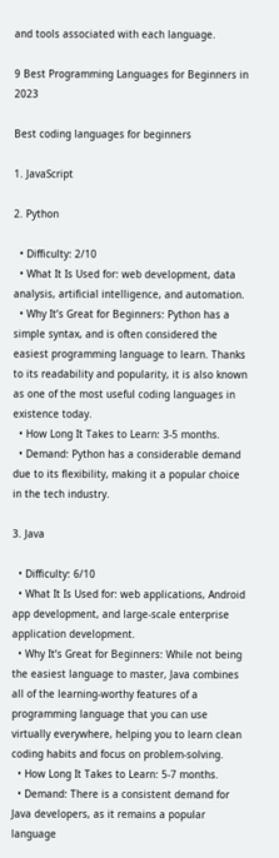and tools associated with each language.

9 Best Programming Languages for Beginners in 2023

Best coding languages for beginners

1. JavaScript

2. Python

  • Difficulty: 2/10
  • What It Is Used for: web development, data analysis, artificial intelligence, and automation.
  • Why It’s Great for Beginners: Python has a simple syntax, and is often considered the easiest programming language to learn. Thanks to its readability and popularity, it is also known as one of the most useful coding languages in existence today.
  • How Long It Takes to Learn: 3-5 months.
  • Demand: Python has a considerable demand due to its flexibility, making it a popular choice in the tech industry.

3. Java

  • Difficulty: 6/10
  • What It Is Used for: web applications, Android app development, and large-scale enterprise application development.
  • Why It’s Great for Beginners: While not being the easiest language to master, Java combines all of the learning-worthy features of a programming language that you can use virtually everywhere, helping you to learn clean coding habits and focus on problem-solving.
  • How Long It Takes to Learn: 5-7 months.
  • Demand: There is a consistent demand for Java developers, as it remains a popular language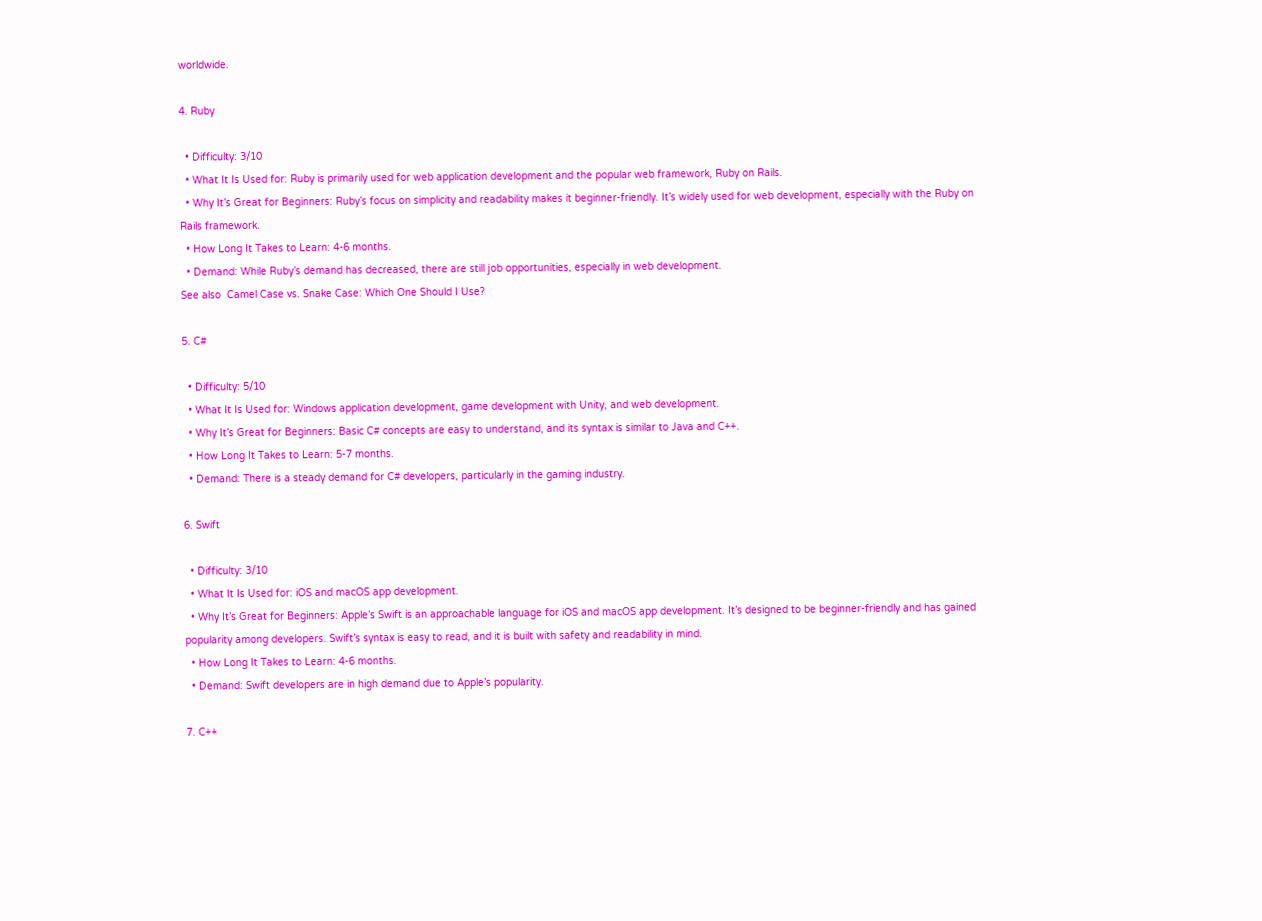worldwide.

4. Ruby

  • Difficulty: 3/10
  • What It Is Used for: Ruby is primarily used for web application development and the popular web framework, Ruby on Rails.
  • Why It’s Great for Beginners: Ruby’s focus on simplicity and readability makes it beginner-friendly. It’s widely used for web development, especially with the Ruby on Rails framework.
  • How Long It Takes to Learn: 4-6 months.
  • Demand: While Ruby’s demand has decreased, there are still job opportunities, especially in web development.
See also  Camel Case vs. Snake Case: Which One Should I Use?

5. C#

  • Difficulty: 5/10
  • What It Is Used for: Windows application development, game development with Unity, and web development.
  • Why It’s Great for Beginners: Basic C# concepts are easy to understand, and its syntax is similar to Java and C++.
  • How Long It Takes to Learn: 5-7 months.
  • Demand: There is a steady demand for C# developers, particularly in the gaming industry.

6. Swift

  • Difficulty: 3/10
  • What It Is Used for: iOS and macOS app development.
  • Why It’s Great for Beginners: Apple’s Swift is an approachable language for iOS and macOS app development. It’s designed to be beginner-friendly and has gained popularity among developers. Swift’s syntax is easy to read, and it is built with safety and readability in mind.
  • How Long It Takes to Learn: 4-6 months.
  • Demand: Swift developers are in high demand due to Apple’s popularity.

7. C++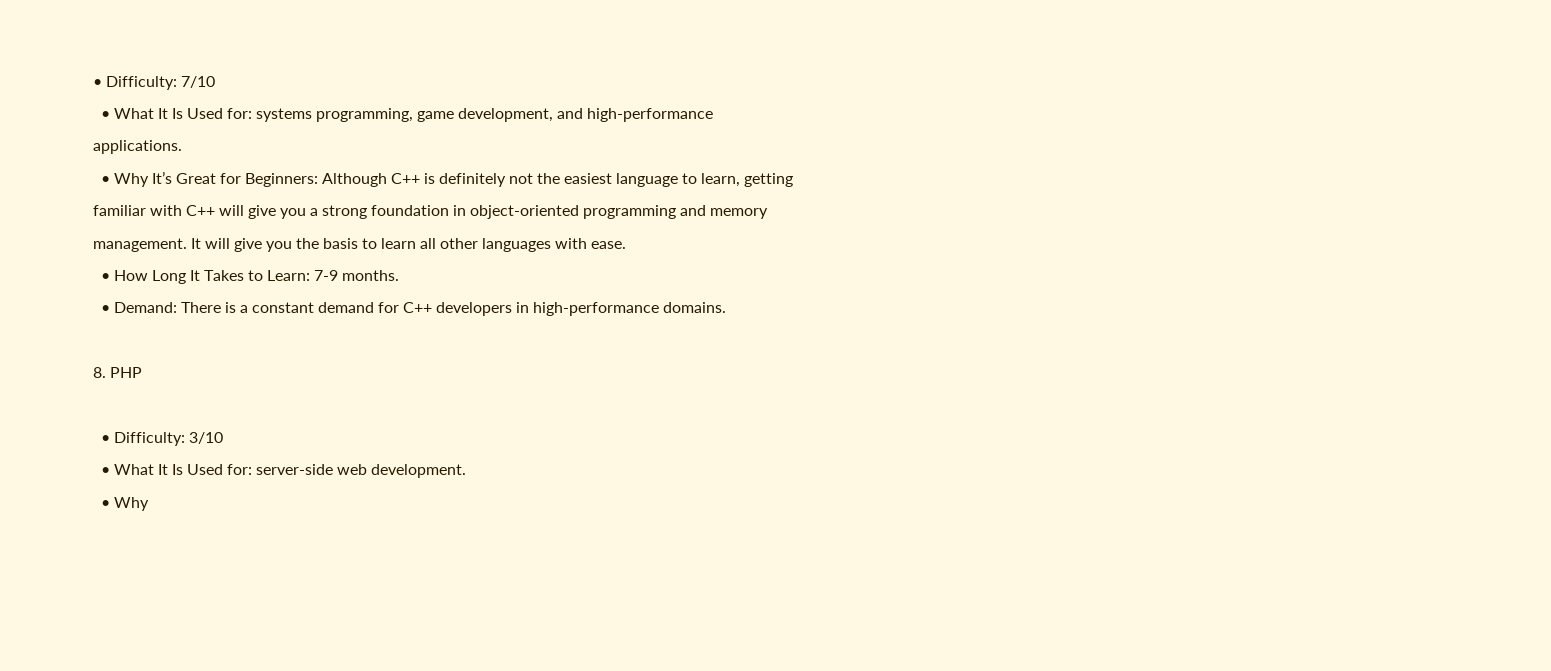• Difficulty: 7/10
  • What It Is Used for: systems programming, game development, and high-performance applications.
  • Why It’s Great for Beginners: Although C++ is definitely not the easiest language to learn, getting familiar with C++ will give you a strong foundation in object-oriented programming and memory management. It will give you the basis to learn all other languages with ease.
  • How Long It Takes to Learn: 7-9 months.
  • Demand: There is a constant demand for C++ developers in high-performance domains.

8. PHP

  • Difficulty: 3/10
  • What It Is Used for: server-side web development.
  • Why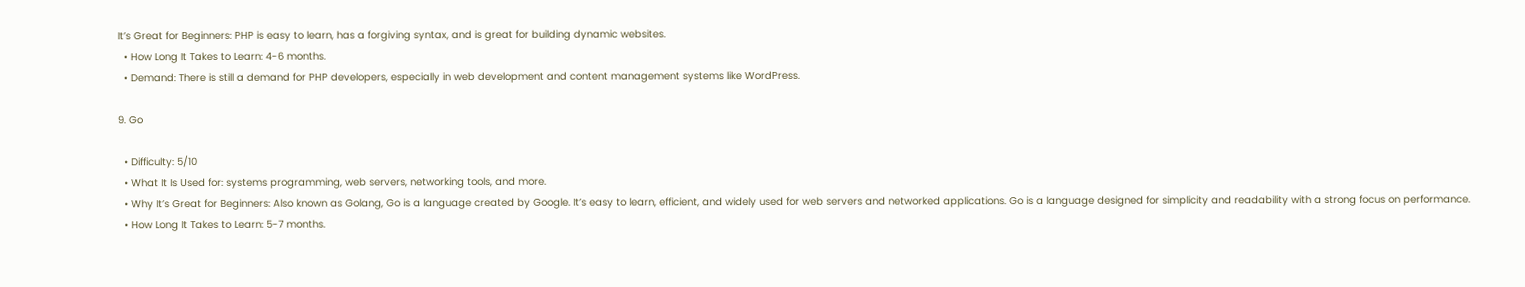It’s Great for Beginners: PHP is easy to learn, has a forgiving syntax, and is great for building dynamic websites.
  • How Long It Takes to Learn: 4-6 months.
  • Demand: There is still a demand for PHP developers, especially in web development and content management systems like WordPress.

9. Go

  • Difficulty: 5/10
  • What It Is Used for: systems programming, web servers, networking tools, and more.
  • Why It’s Great for Beginners: Also known as Golang, Go is a language created by Google. It’s easy to learn, efficient, and widely used for web servers and networked applications. Go is a language designed for simplicity and readability with a strong focus on performance.
  • How Long It Takes to Learn: 5-7 months.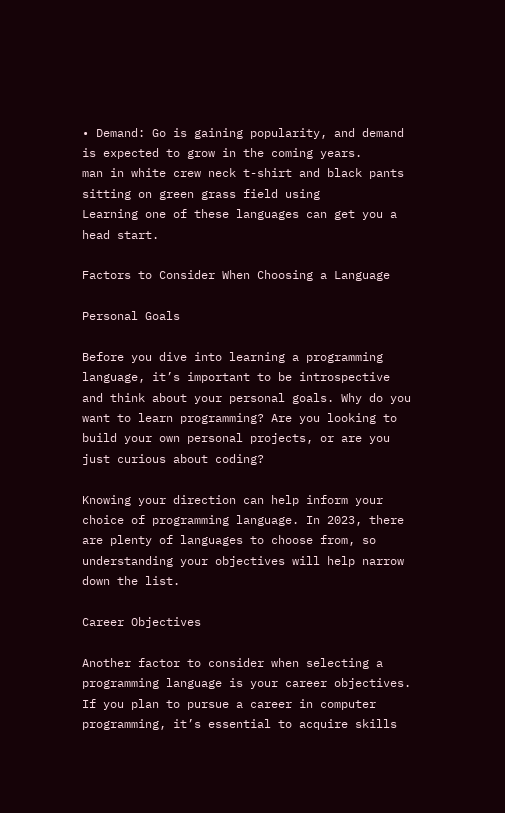• Demand: Go is gaining popularity, and demand is expected to grow in the coming years.
man in white crew neck t-shirt and black pants sitting on green grass field using
Learning one of these languages can get you a head start.

Factors to Consider When Choosing a Language

Personal Goals

Before you dive into learning a programming language, it’s important to be introspective and think about your personal goals. Why do you want to learn programming? Are you looking to build your own personal projects, or are you just curious about coding?

Knowing your direction can help inform your choice of programming language. In 2023, there are plenty of languages to choose from, so understanding your objectives will help narrow down the list.

Career Objectives

Another factor to consider when selecting a programming language is your career objectives. If you plan to pursue a career in computer programming, it’s essential to acquire skills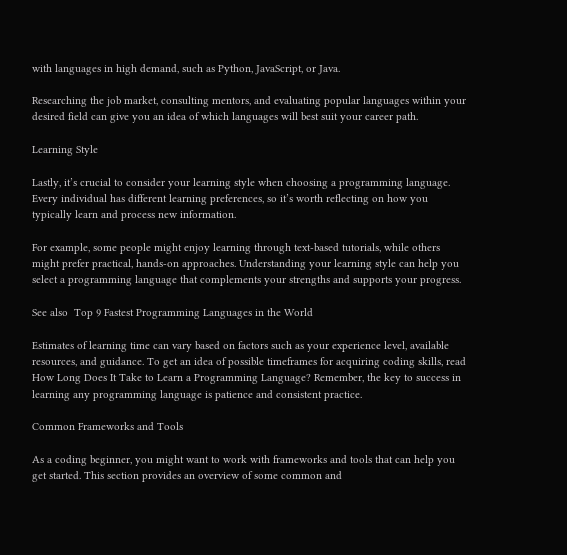with languages in high demand, such as Python, JavaScript, or Java.

Researching the job market, consulting mentors, and evaluating popular languages within your desired field can give you an idea of which languages will best suit your career path.

Learning Style

Lastly, it’s crucial to consider your learning style when choosing a programming language. Every individual has different learning preferences, so it’s worth reflecting on how you typically learn and process new information.

For example, some people might enjoy learning through text-based tutorials, while others might prefer practical, hands-on approaches. Understanding your learning style can help you select a programming language that complements your strengths and supports your progress.

See also  Top 9 Fastest Programming Languages in the World

Estimates of learning time can vary based on factors such as your experience level, available resources, and guidance. To get an idea of possible timeframes for acquiring coding skills, read How Long Does It Take to Learn a Programming Language? Remember, the key to success in learning any programming language is patience and consistent practice.

Common Frameworks and Tools

As a coding beginner, you might want to work with frameworks and tools that can help you get started. This section provides an overview of some common and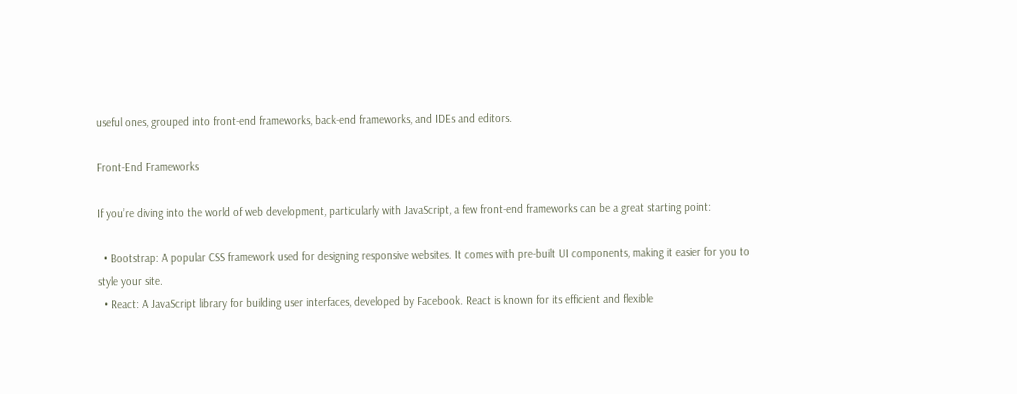useful ones, grouped into front-end frameworks, back-end frameworks, and IDEs and editors.

Front-End Frameworks

If you’re diving into the world of web development, particularly with JavaScript, a few front-end frameworks can be a great starting point:

  • Bootstrap: A popular CSS framework used for designing responsive websites. It comes with pre-built UI components, making it easier for you to style your site.
  • React: A JavaScript library for building user interfaces, developed by Facebook. React is known for its efficient and flexible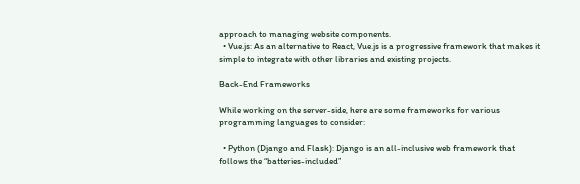approach to managing website components.
  • Vue.js: As an alternative to React, Vue.js is a progressive framework that makes it simple to integrate with other libraries and existing projects.

Back-End Frameworks

While working on the server-side, here are some frameworks for various programming languages to consider:

  • Python (Django and Flask): Django is an all-inclusive web framework that follows the “batteries-included”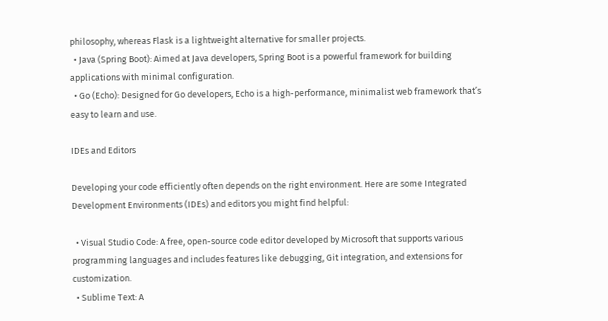philosophy, whereas Flask is a lightweight alternative for smaller projects.
  • Java (Spring Boot): Aimed at Java developers, Spring Boot is a powerful framework for building applications with minimal configuration.
  • Go (Echo): Designed for Go developers, Echo is a high-performance, minimalist web framework that’s easy to learn and use.

IDEs and Editors

Developing your code efficiently often depends on the right environment. Here are some Integrated Development Environments (IDEs) and editors you might find helpful:

  • Visual Studio Code: A free, open-source code editor developed by Microsoft that supports various programming languages and includes features like debugging, Git integration, and extensions for customization.
  • Sublime Text: A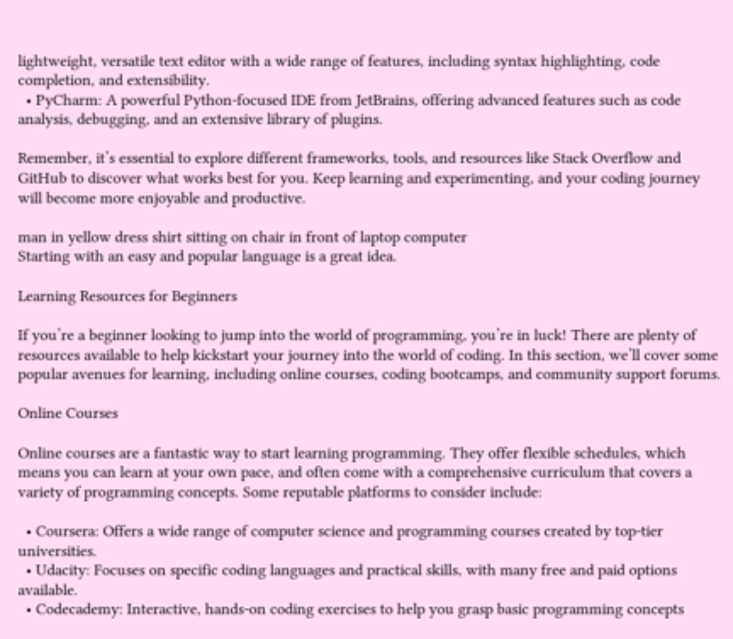lightweight, versatile text editor with a wide range of features, including syntax highlighting, code completion, and extensibility.
  • PyCharm: A powerful Python-focused IDE from JetBrains, offering advanced features such as code analysis, debugging, and an extensive library of plugins.

Remember, it’s essential to explore different frameworks, tools, and resources like Stack Overflow and GitHub to discover what works best for you. Keep learning and experimenting, and your coding journey will become more enjoyable and productive.

man in yellow dress shirt sitting on chair in front of laptop computer
Starting with an easy and popular language is a great idea.

Learning Resources for Beginners

If you’re a beginner looking to jump into the world of programming, you’re in luck! There are plenty of resources available to help kickstart your journey into the world of coding. In this section, we’ll cover some popular avenues for learning, including online courses, coding bootcamps, and community support forums.

Online Courses

Online courses are a fantastic way to start learning programming. They offer flexible schedules, which means you can learn at your own pace, and often come with a comprehensive curriculum that covers a variety of programming concepts. Some reputable platforms to consider include:

  • Coursera: Offers a wide range of computer science and programming courses created by top-tier universities.
  • Udacity: Focuses on specific coding languages and practical skills, with many free and paid options available.
  • Codecademy: Interactive, hands-on coding exercises to help you grasp basic programming concepts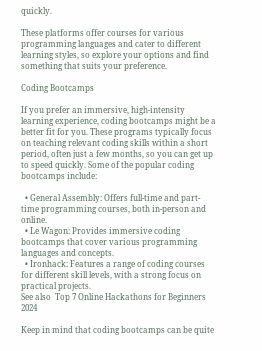quickly.

These platforms offer courses for various programming languages and cater to different learning styles, so explore your options and find something that suits your preference.

Coding Bootcamps

If you prefer an immersive, high-intensity learning experience, coding bootcamps might be a better fit for you. These programs typically focus on teaching relevant coding skills within a short period, often just a few months, so you can get up to speed quickly. Some of the popular coding bootcamps include:

  • General Assembly: Offers full-time and part-time programming courses, both in-person and online.
  • Le Wagon: Provides immersive coding bootcamps that cover various programming languages and concepts.
  • Ironhack: Features a range of coding courses for different skill levels, with a strong focus on practical projects.
See also  Top 7 Online Hackathons for Beginners 2024

Keep in mind that coding bootcamps can be quite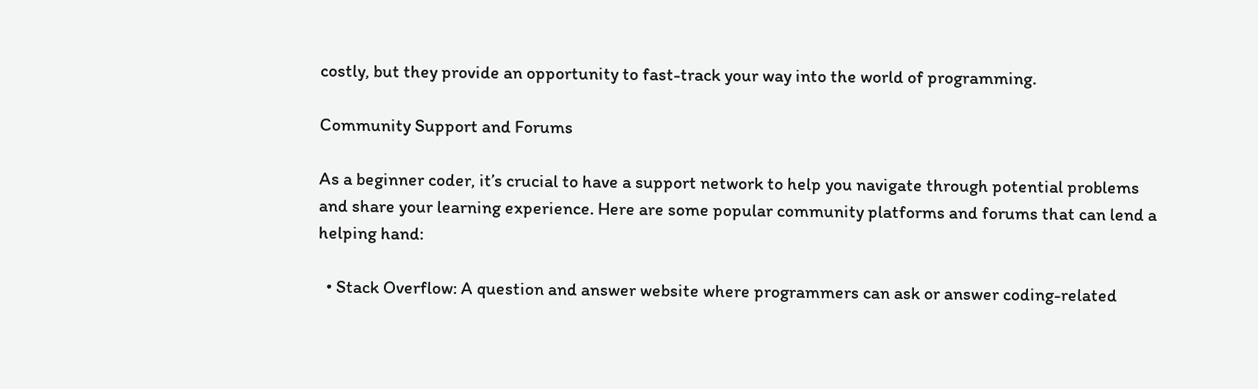costly, but they provide an opportunity to fast-track your way into the world of programming.

Community Support and Forums

As a beginner coder, it’s crucial to have a support network to help you navigate through potential problems and share your learning experience. Here are some popular community platforms and forums that can lend a helping hand:

  • Stack Overflow: A question and answer website where programmers can ask or answer coding-related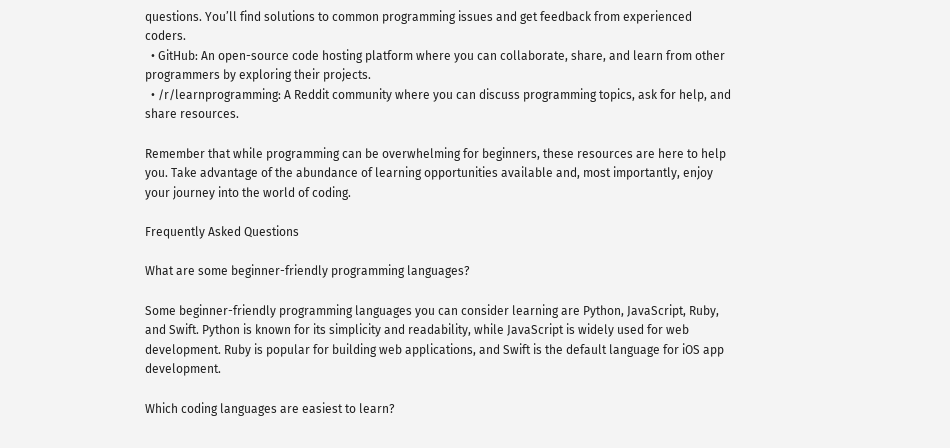questions. You’ll find solutions to common programming issues and get feedback from experienced coders.
  • GitHub: An open-source code hosting platform where you can collaborate, share, and learn from other programmers by exploring their projects.
  • /r/learnprogramming: A Reddit community where you can discuss programming topics, ask for help, and share resources.

Remember that while programming can be overwhelming for beginners, these resources are here to help you. Take advantage of the abundance of learning opportunities available and, most importantly, enjoy your journey into the world of coding.

Frequently Asked Questions

What are some beginner-friendly programming languages?

Some beginner-friendly programming languages you can consider learning are Python, JavaScript, Ruby, and Swift. Python is known for its simplicity and readability, while JavaScript is widely used for web development. Ruby is popular for building web applications, and Swift is the default language for iOS app development.

Which coding languages are easiest to learn?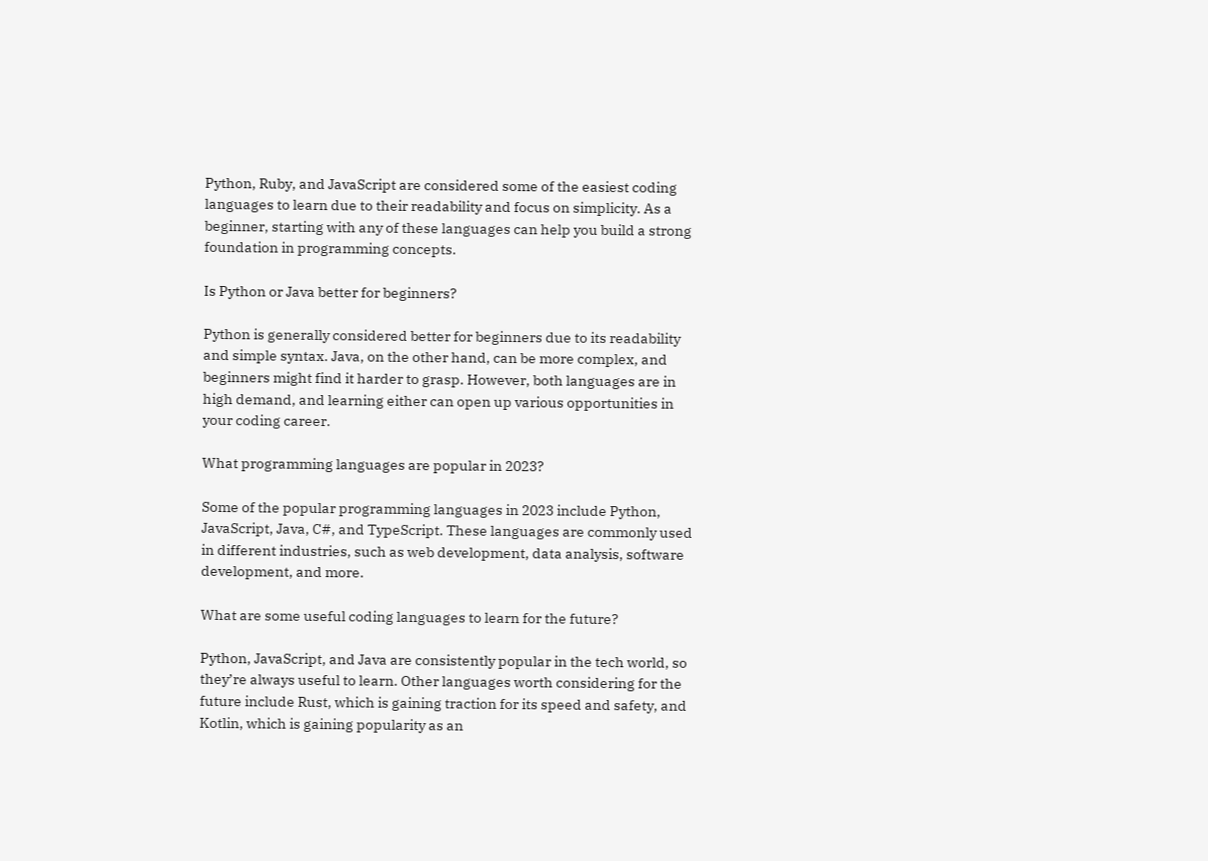Python, Ruby, and JavaScript are considered some of the easiest coding languages to learn due to their readability and focus on simplicity. As a beginner, starting with any of these languages can help you build a strong foundation in programming concepts.

Is Python or Java better for beginners?

Python is generally considered better for beginners due to its readability and simple syntax. Java, on the other hand, can be more complex, and beginners might find it harder to grasp. However, both languages are in high demand, and learning either can open up various opportunities in your coding career.

What programming languages are popular in 2023?

Some of the popular programming languages in 2023 include Python, JavaScript, Java, C#, and TypeScript. These languages are commonly used in different industries, such as web development, data analysis, software development, and more.

What are some useful coding languages to learn for the future?

Python, JavaScript, and Java are consistently popular in the tech world, so they’re always useful to learn. Other languages worth considering for the future include Rust, which is gaining traction for its speed and safety, and Kotlin, which is gaining popularity as an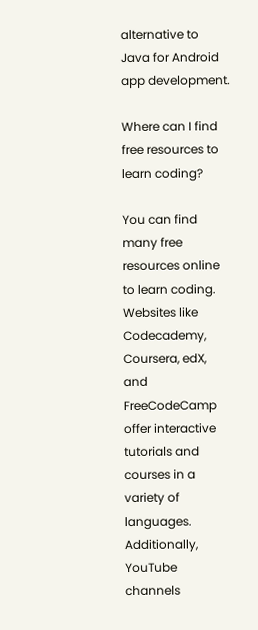alternative to Java for Android app development.

Where can I find free resources to learn coding?

You can find many free resources online to learn coding. Websites like Codecademy, Coursera, edX, and FreeCodeCamp offer interactive tutorials and courses in a variety of languages. Additionally, YouTube channels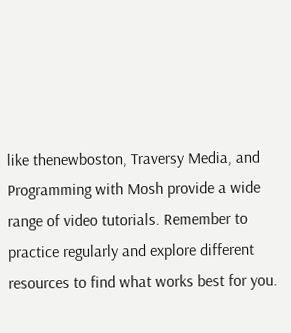like thenewboston, Traversy Media, and Programming with Mosh provide a wide range of video tutorials. Remember to practice regularly and explore different resources to find what works best for you.